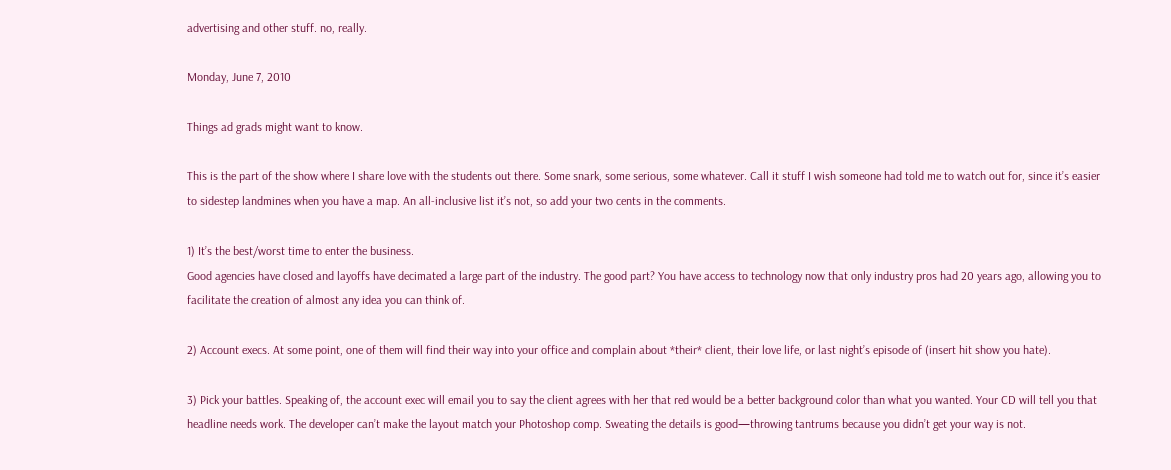advertising and other stuff. no, really.

Monday, June 7, 2010

Things ad grads might want to know.

This is the part of the show where I share love with the students out there. Some snark, some serious, some whatever. Call it stuff I wish someone had told me to watch out for, since it’s easier to sidestep landmines when you have a map. An all-inclusive list it’s not, so add your two cents in the comments.

1) It’s the best/worst time to enter the business.
Good agencies have closed and layoffs have decimated a large part of the industry. The good part? You have access to technology now that only industry pros had 20 years ago, allowing you to facilitate the creation of almost any idea you can think of.

2) Account execs. At some point, one of them will find their way into your office and complain about *their* client, their love life, or last night’s episode of (insert hit show you hate).

3) Pick your battles. Speaking of, the account exec will email you to say the client agrees with her that red would be a better background color than what you wanted. Your CD will tell you that headline needs work. The developer can’t make the layout match your Photoshop comp. Sweating the details is good—throwing tantrums because you didn’t get your way is not.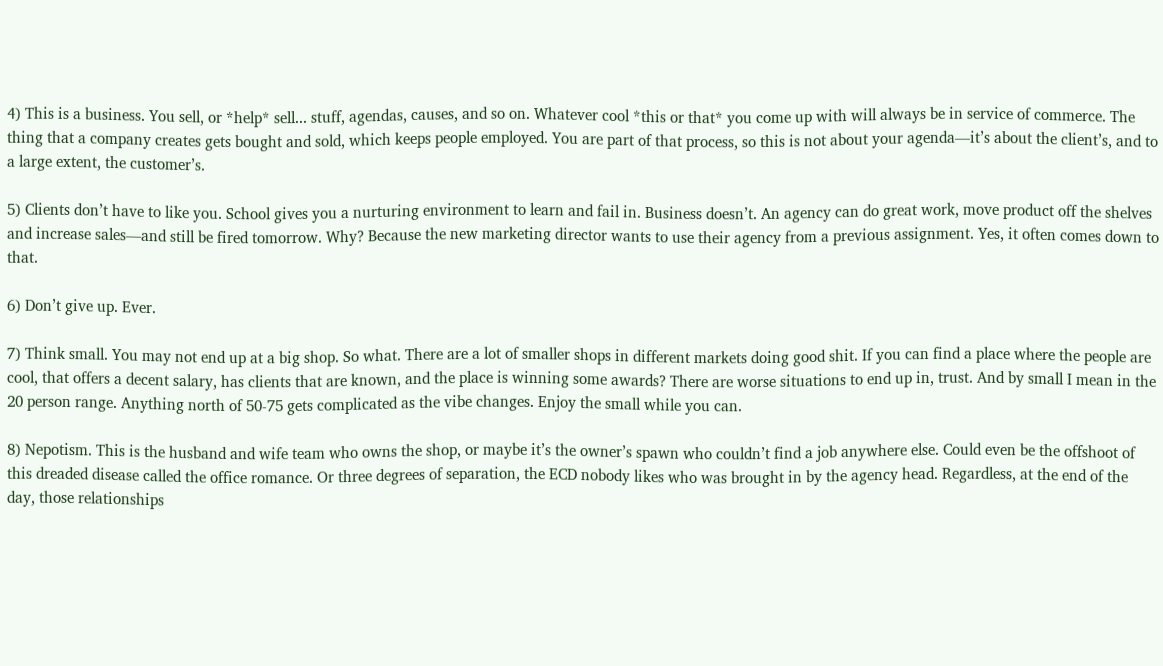4) This is a business. You sell, or *help* sell... stuff, agendas, causes, and so on. Whatever cool *this or that* you come up with will always be in service of commerce. The thing that a company creates gets bought and sold, which keeps people employed. You are part of that process, so this is not about your agenda—it’s about the client’s, and to a large extent, the customer’s.

5) Clients don’t have to like you. School gives you a nurturing environment to learn and fail in. Business doesn’t. An agency can do great work, move product off the shelves and increase sales—and still be fired tomorrow. Why? Because the new marketing director wants to use their agency from a previous assignment. Yes, it often comes down to that.

6) Don’t give up. Ever.

7) Think small. You may not end up at a big shop. So what. There are a lot of smaller shops in different markets doing good shit. If you can find a place where the people are cool, that offers a decent salary, has clients that are known, and the place is winning some awards? There are worse situations to end up in, trust. And by small I mean in the 20 person range. Anything north of 50-75 gets complicated as the vibe changes. Enjoy the small while you can.

8) Nepotism. This is the husband and wife team who owns the shop, or maybe it’s the owner’s spawn who couldn’t find a job anywhere else. Could even be the offshoot of this dreaded disease called the office romance. Or three degrees of separation, the ECD nobody likes who was brought in by the agency head. Regardless, at the end of the day, those relationships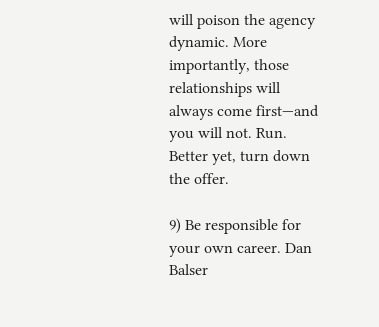will poison the agency dynamic. More importantly, those relationships will always come first—and you will not. Run. Better yet, turn down the offer.

9) Be responsible for your own career. Dan Balser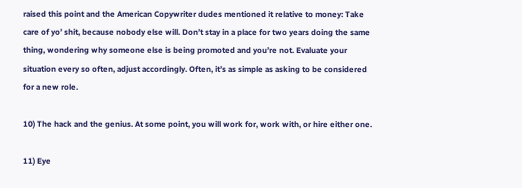raised this point and the American Copywriter dudes mentioned it relative to money: Take care of yo’ shit, because nobody else will. Don’t stay in a place for two years doing the same thing, wondering why someone else is being promoted and you’re not. Evaluate your situation every so often, adjust accordingly. Often, it’s as simple as asking to be considered for a new role.

10) The hack and the genius. At some point, you will work for, work with, or hire either one.

11) Eye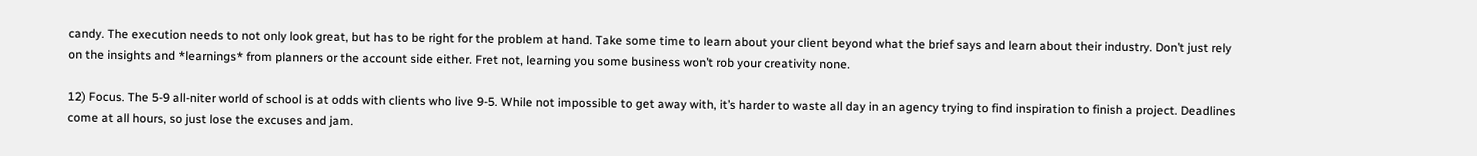candy. The execution needs to not only look great, but has to be right for the problem at hand. Take some time to learn about your client beyond what the brief says and learn about their industry. Don’t just rely on the insights and *learnings* from planners or the account side either. Fret not, learning you some business won’t rob your creativity none.

12) Focus. The 5-9 all-niter world of school is at odds with clients who live 9-5. While not impossible to get away with, it’s harder to waste all day in an agency trying to find inspiration to finish a project. Deadlines come at all hours, so just lose the excuses and jam.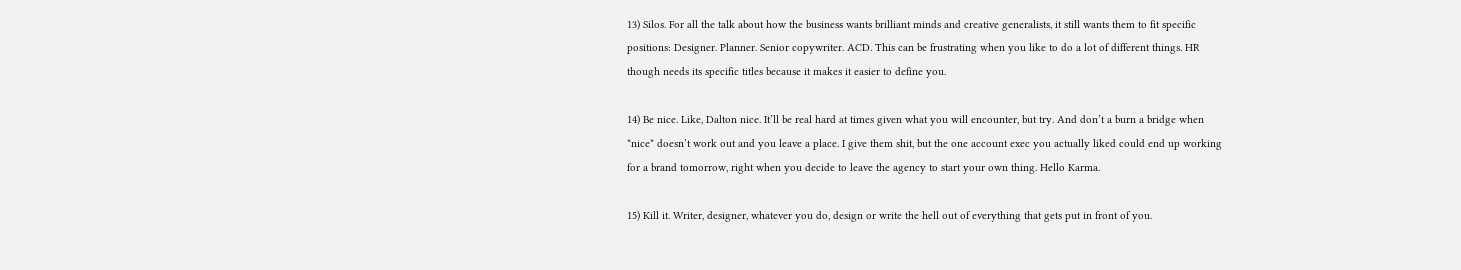13) Silos. For all the talk about how the business wants brilliant minds and creative generalists, it still wants them to fit specific positions: Designer. Planner. Senior copywriter. ACD. This can be frustrating when you like to do a lot of different things. HR though needs its specific titles because it makes it easier to define you.

14) Be nice. Like, Dalton nice. It’ll be real hard at times given what you will encounter, but try. And don’t a burn a bridge when *nice* doesn’t work out and you leave a place. I give them shit, but the one account exec you actually liked could end up working for a brand tomorrow, right when you decide to leave the agency to start your own thing. Hello Karma.

15) Kill it. Writer, designer, whatever you do, design or write the hell out of everything that gets put in front of you.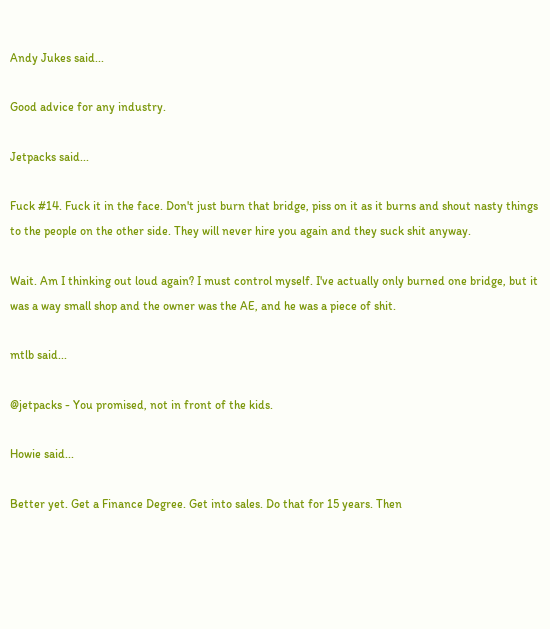Andy Jukes said...

Good advice for any industry.

Jetpacks said...

Fuck #14. Fuck it in the face. Don't just burn that bridge, piss on it as it burns and shout nasty things to the people on the other side. They will never hire you again and they suck shit anyway.

Wait. Am I thinking out loud again? I must control myself. I've actually only burned one bridge, but it was a way small shop and the owner was the AE, and he was a piece of shit.

mtlb said...

@jetpacks - You promised, not in front of the kids.

Howie said...

Better yet. Get a Finance Degree. Get into sales. Do that for 15 years. Then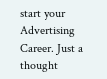start your Advertising Career. Just a thought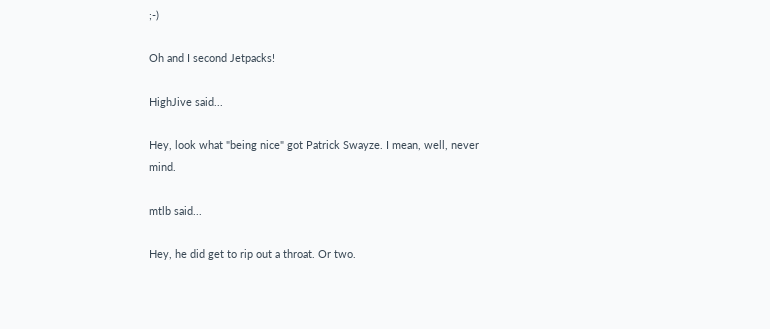;-)

Oh and I second Jetpacks!

HighJive said...

Hey, look what "being nice" got Patrick Swayze. I mean, well, never mind.

mtlb said...

Hey, he did get to rip out a throat. Or two.